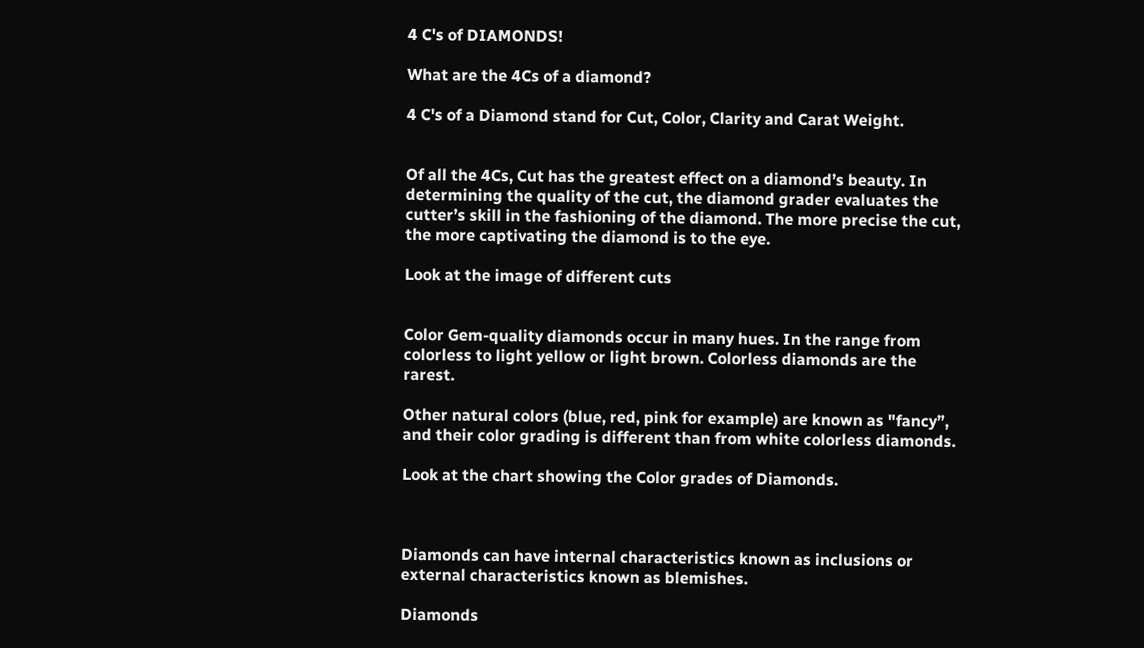4 C's of DIAMONDS!

What are the 4Cs of a diamond?

4 C's of a Diamond stand for Cut, Color, Clarity and Carat Weight.


Of all the 4Cs, Cut has the greatest effect on a diamond’s beauty. In determining the quality of the cut, the diamond grader evaluates the cutter’s skill in the fashioning of the diamond. The more precise the cut, the more captivating the diamond is to the eye.

Look at the image of different cuts


Color Gem-quality diamonds occur in many hues. In the range from colorless to light yellow or light brown. Colorless diamonds are the rarest.

Other natural colors (blue, red, pink for example) are known as "fancy”, and their color grading is different than from white colorless diamonds.

Look at the chart showing the Color grades of Diamonds.



Diamonds can have internal characteristics known as inclusions or external characteristics known as blemishes.

Diamonds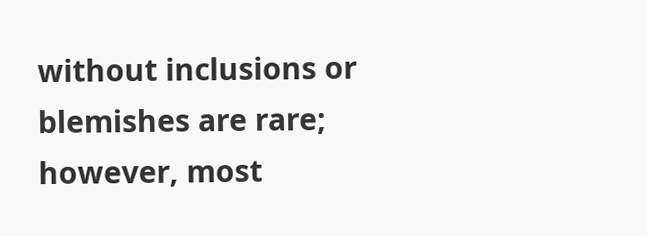without inclusions or blemishes are rare; however, most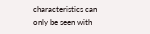characteristics can only be seen with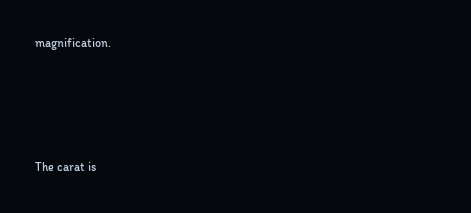magnification.




The carat is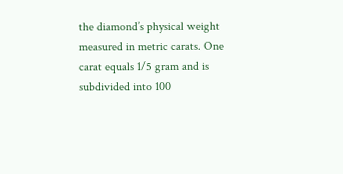the diamond’s physical weight measured in metric carats. One carat equals 1/5 gram and is subdivided into 100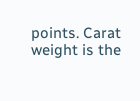points. Carat weight is the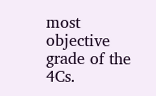most objective grade of the 4Cs.